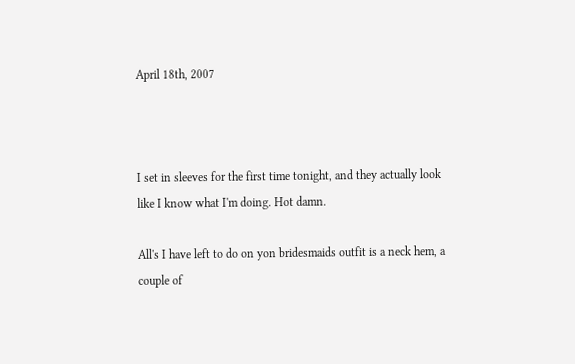April 18th, 2007



I set in sleeves for the first time tonight, and they actually look like I know what I'm doing. Hot damn.

All's I have left to do on yon bridesmaids outfit is a neck hem, a couple of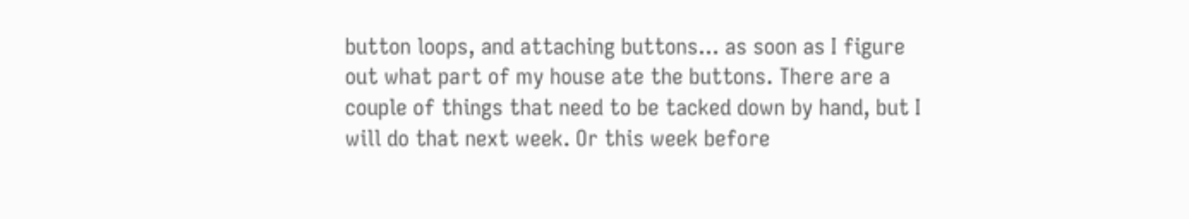button loops, and attaching buttons... as soon as I figure out what part of my house ate the buttons. There are a couple of things that need to be tacked down by hand, but I will do that next week. Or this week before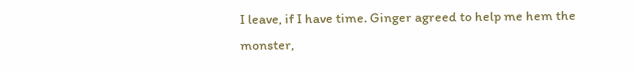I leave, if I have time. Ginger agreed to help me hem the monster,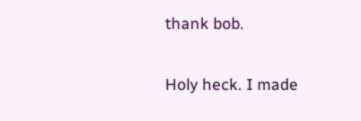thank bob.

Holy heck. I made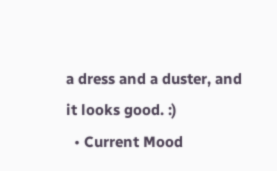a dress and a duster, and it looks good. :)
  • Current Mood